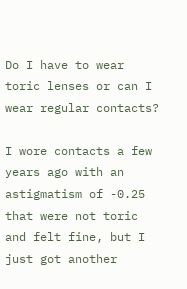Do I have to wear toric lenses or can I wear regular contacts?

I wore contacts a few years ago with an astigmatism of -0.25 that were not toric and felt fine, but I just got another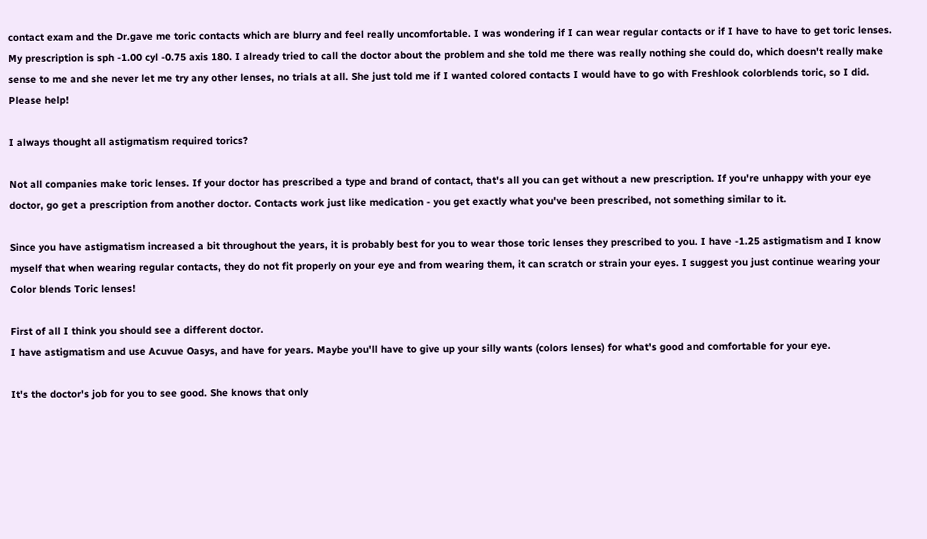contact exam and the Dr.gave me toric contacts which are blurry and feel really uncomfortable. I was wondering if I can wear regular contacts or if I have to have to get toric lenses. My prescription is sph -1.00 cyl -0.75 axis 180. I already tried to call the doctor about the problem and she told me there was really nothing she could do, which doesn't really make sense to me and she never let me try any other lenses, no trials at all. She just told me if I wanted colored contacts I would have to go with Freshlook colorblends toric, so I did. Please help!

I always thought all astigmatism required torics?

Not all companies make toric lenses. If your doctor has prescribed a type and brand of contact, that's all you can get without a new prescription. If you're unhappy with your eye doctor, go get a prescription from another doctor. Contacts work just like medication - you get exactly what you've been prescribed, not something similar to it.

Since you have astigmatism increased a bit throughout the years, it is probably best for you to wear those toric lenses they prescribed to you. I have -1.25 astigmatism and I know myself that when wearing regular contacts, they do not fit properly on your eye and from wearing them, it can scratch or strain your eyes. I suggest you just continue wearing your Color blends Toric lenses!

First of all I think you should see a different doctor.
I have astigmatism and use Acuvue Oasys, and have for years. Maybe you'll have to give up your silly wants (colors lenses) for what's good and comfortable for your eye.

It's the doctor's job for you to see good. She knows that only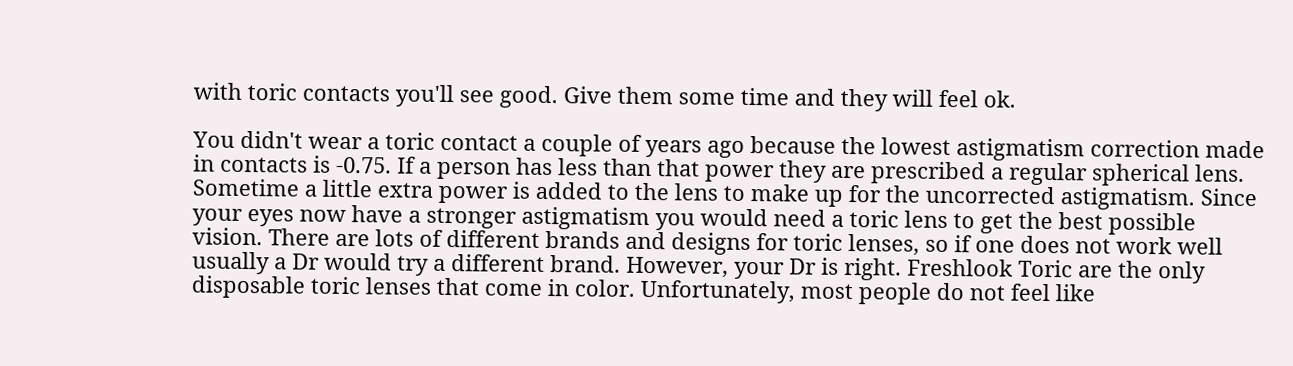with toric contacts you'll see good. Give them some time and they will feel ok.

You didn't wear a toric contact a couple of years ago because the lowest astigmatism correction made in contacts is -0.75. If a person has less than that power they are prescribed a regular spherical lens. Sometime a little extra power is added to the lens to make up for the uncorrected astigmatism. Since your eyes now have a stronger astigmatism you would need a toric lens to get the best possible vision. There are lots of different brands and designs for toric lenses, so if one does not work well usually a Dr would try a different brand. However, your Dr is right. Freshlook Toric are the only disposable toric lenses that come in color. Unfortunately, most people do not feel like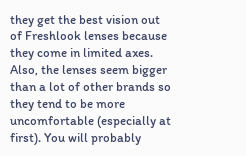they get the best vision out of Freshlook lenses because they come in limited axes. Also, the lenses seem bigger than a lot of other brands so they tend to be more uncomfortable (especially at first). You will probably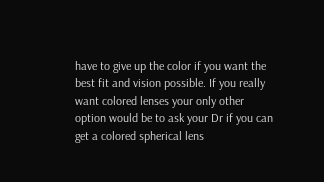have to give up the color if you want the best fit and vision possible. If you really want colored lenses your only other option would be to ask your Dr if you can get a colored spherical lens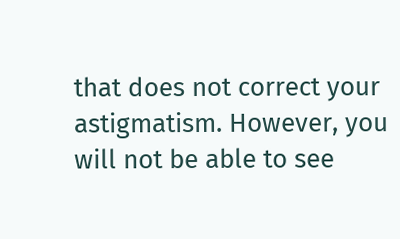that does not correct your astigmatism. However, you will not be able to see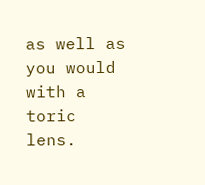as well as you would with a toric lens.